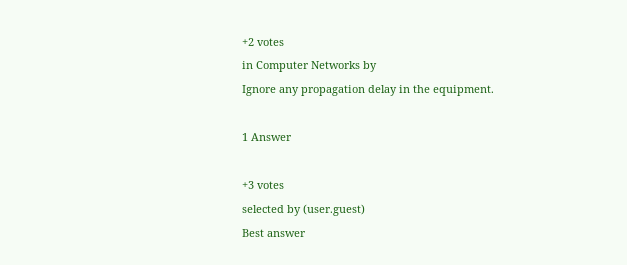+2 votes
in Computer Networks by
Ignore any propagation delay in the equipment.

1 Answer

+3 votes
selected by (user.guest)
Best answer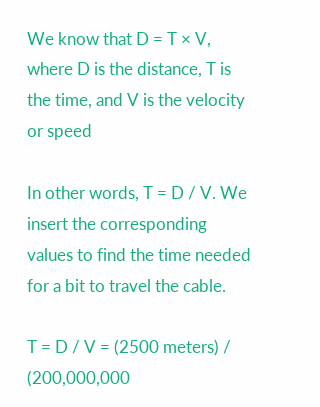We know that D = T × V, where D is the distance, T is the time, and V is the velocity or speed

In other words, T = D / V. We insert the corresponding values to find the time needed for a bit to travel the cable.

T = D / V = (2500 meters) / (200,000,000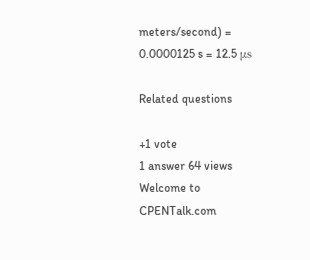meters/second) = 0.0000125 s = 12.5 μs

Related questions

+1 vote
1 answer 64 views
Welcome to CPENTalk.com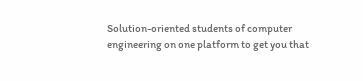Solution-oriented students of computer engineering on one platform to get you that